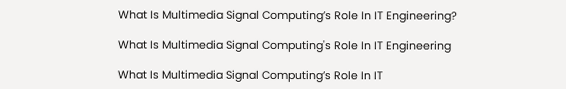What Is Multimedia Signal Computing’s Role In IT Engineering?

What Is Multimedia Signal Computing's Role In IT Engineering

What Is Multimedia Signal Computing’s Role In IT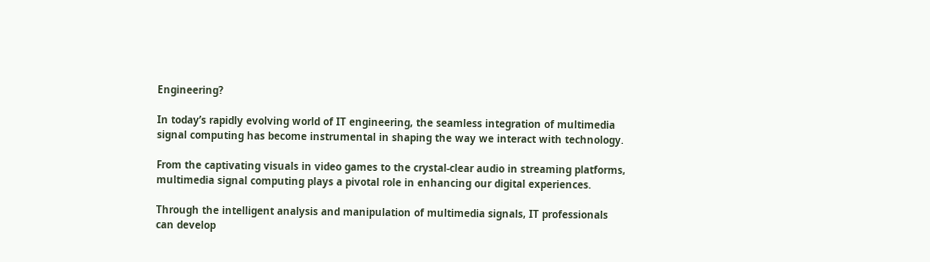Engineering?

In today’s rapidly evolving world of IT engineering, the seamless integration of multimedia signal computing has become instrumental in shaping the way we interact with technology.

From the captivating visuals in video games to the crystal-clear audio in streaming platforms, multimedia signal computing plays a pivotal role in enhancing our digital experiences.

Through the intelligent analysis and manipulation of multimedia signals, IT professionals can develop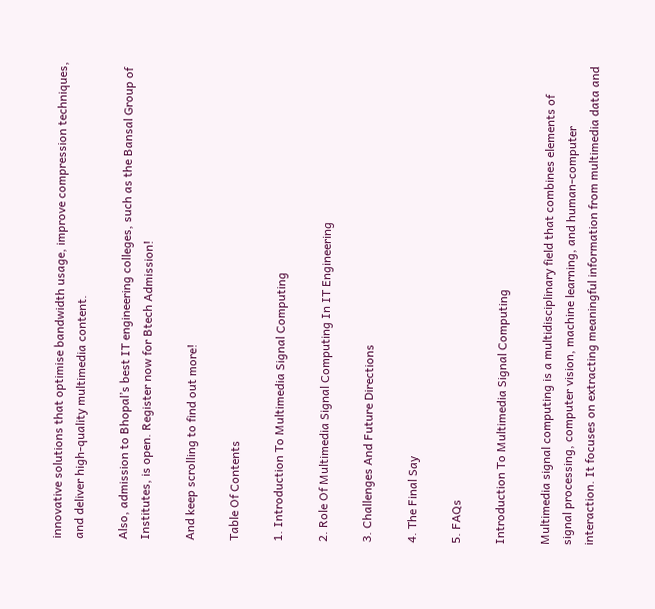innovative solutions that optimise bandwidth usage, improve compression techniques, and deliver high-quality multimedia content.

Also, admission to Bhopal’s best IT engineering colleges, such as the Bansal Group of Institutes, is open. Register now for Btech Admission!

And keep scrolling to find out more!

Table Of Contents

1. Introduction To Multimedia Signal Computing

2. Role Of Multimedia Signal Computing In IT Engineering

3. Challenges And Future Directions

4. The Final Say

5. FAQs

Introduction To Multimedia Signal Computing

Multimedia signal computing is a multidisciplinary field that combines elements of signal processing, computer vision, machine learning, and human-computer interaction. It focuses on extracting meaningful information from multimedia data and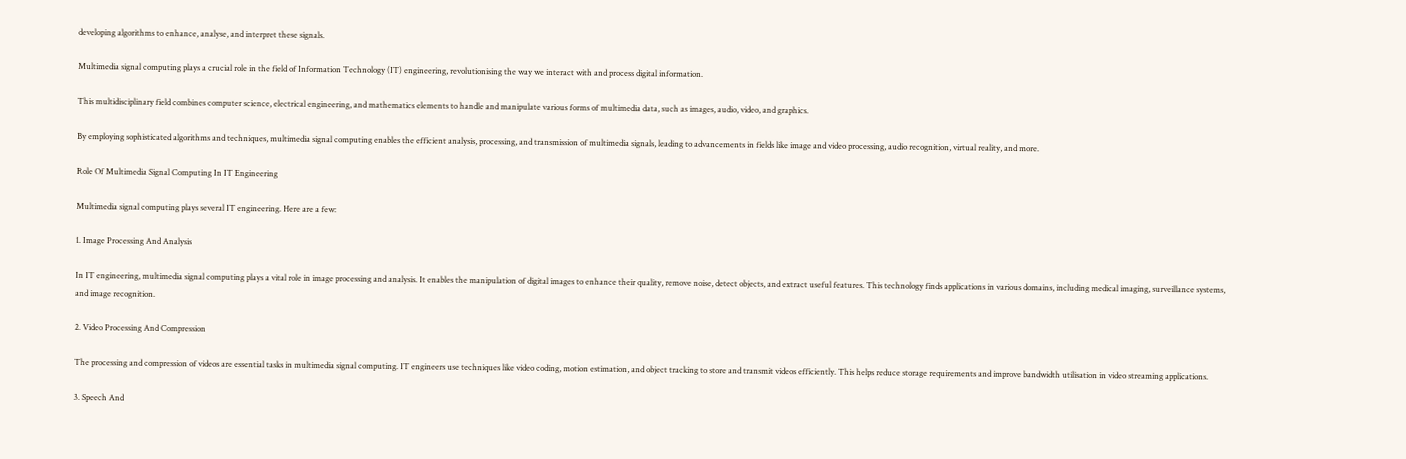developing algorithms to enhance, analyse, and interpret these signals.

Multimedia signal computing plays a crucial role in the field of Information Technology (IT) engineering, revolutionising the way we interact with and process digital information.

This multidisciplinary field combines computer science, electrical engineering, and mathematics elements to handle and manipulate various forms of multimedia data, such as images, audio, video, and graphics.

By employing sophisticated algorithms and techniques, multimedia signal computing enables the efficient analysis, processing, and transmission of multimedia signals, leading to advancements in fields like image and video processing, audio recognition, virtual reality, and more.

Role Of Multimedia Signal Computing In IT Engineering

Multimedia signal computing plays several IT engineering. Here are a few:

1. Image Processing And Analysis

In IT engineering, multimedia signal computing plays a vital role in image processing and analysis. It enables the manipulation of digital images to enhance their quality, remove noise, detect objects, and extract useful features. This technology finds applications in various domains, including medical imaging, surveillance systems, and image recognition.

2. Video Processing And Compression

The processing and compression of videos are essential tasks in multimedia signal computing. IT engineers use techniques like video coding, motion estimation, and object tracking to store and transmit videos efficiently. This helps reduce storage requirements and improve bandwidth utilisation in video streaming applications.

3. Speech And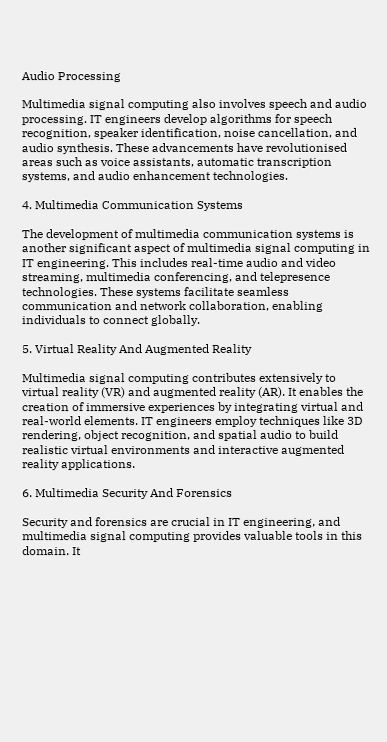Audio Processing

Multimedia signal computing also involves speech and audio processing. IT engineers develop algorithms for speech recognition, speaker identification, noise cancellation, and audio synthesis. These advancements have revolutionised areas such as voice assistants, automatic transcription systems, and audio enhancement technologies.

4. Multimedia Communication Systems

The development of multimedia communication systems is another significant aspect of multimedia signal computing in IT engineering. This includes real-time audio and video streaming, multimedia conferencing, and telepresence technologies. These systems facilitate seamless communication and network collaboration, enabling individuals to connect globally.

5. Virtual Reality And Augmented Reality

Multimedia signal computing contributes extensively to virtual reality (VR) and augmented reality (AR). It enables the creation of immersive experiences by integrating virtual and real-world elements. IT engineers employ techniques like 3D rendering, object recognition, and spatial audio to build realistic virtual environments and interactive augmented reality applications.

6. Multimedia Security And Forensics

Security and forensics are crucial in IT engineering, and multimedia signal computing provides valuable tools in this domain. It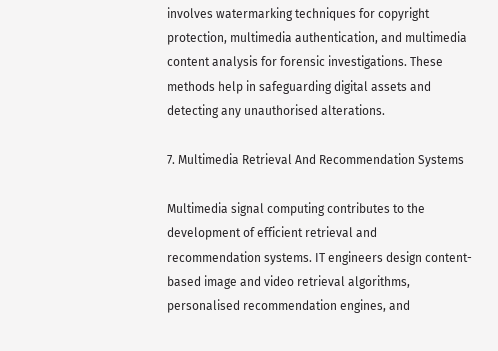involves watermarking techniques for copyright protection, multimedia authentication, and multimedia content analysis for forensic investigations. These methods help in safeguarding digital assets and detecting any unauthorised alterations.

7. Multimedia Retrieval And Recommendation Systems

Multimedia signal computing contributes to the development of efficient retrieval and recommendation systems. IT engineers design content-based image and video retrieval algorithms, personalised recommendation engines, and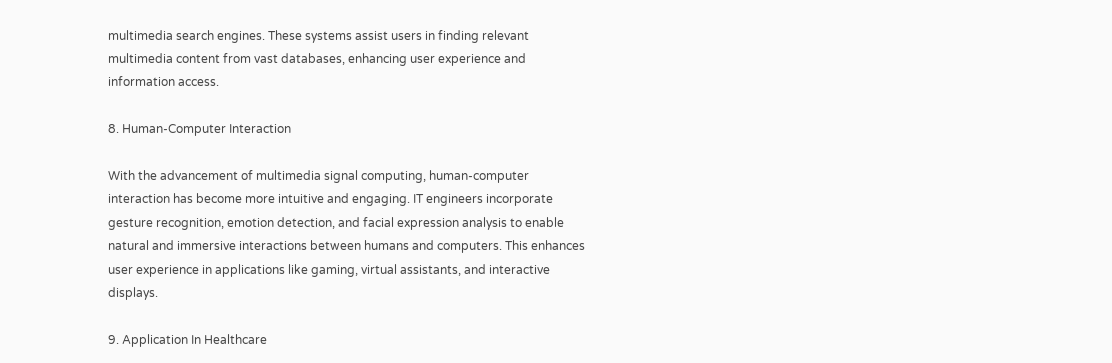multimedia search engines. These systems assist users in finding relevant multimedia content from vast databases, enhancing user experience and information access.

8. Human-Computer Interaction

With the advancement of multimedia signal computing, human-computer interaction has become more intuitive and engaging. IT engineers incorporate gesture recognition, emotion detection, and facial expression analysis to enable natural and immersive interactions between humans and computers. This enhances user experience in applications like gaming, virtual assistants, and interactive displays.

9. Application In Healthcare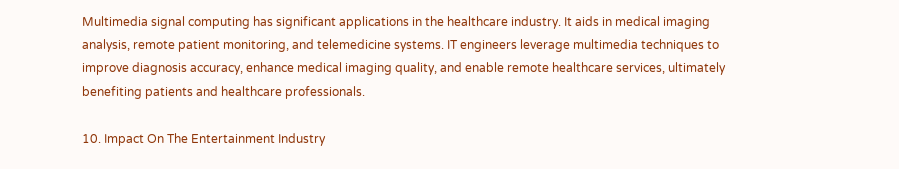Multimedia signal computing has significant applications in the healthcare industry. It aids in medical imaging analysis, remote patient monitoring, and telemedicine systems. IT engineers leverage multimedia techniques to improve diagnosis accuracy, enhance medical imaging quality, and enable remote healthcare services, ultimately benefiting patients and healthcare professionals.

10. Impact On The Entertainment Industry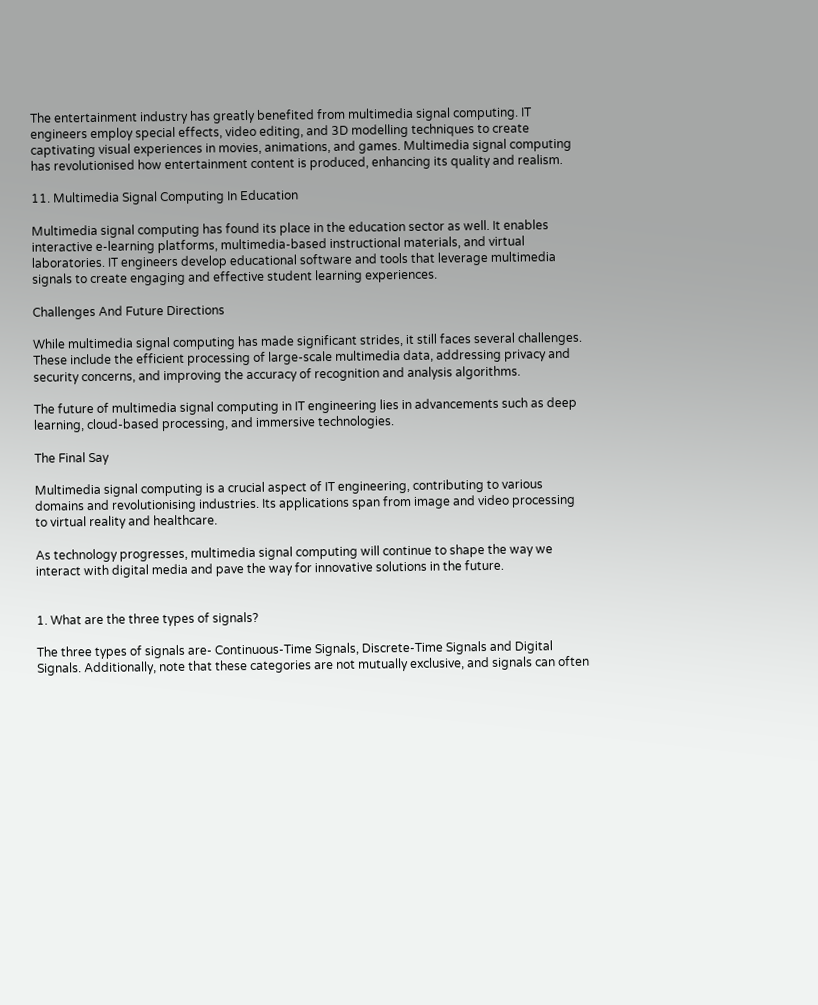The entertainment industry has greatly benefited from multimedia signal computing. IT engineers employ special effects, video editing, and 3D modelling techniques to create captivating visual experiences in movies, animations, and games. Multimedia signal computing has revolutionised how entertainment content is produced, enhancing its quality and realism.

11. Multimedia Signal Computing In Education

Multimedia signal computing has found its place in the education sector as well. It enables interactive e-learning platforms, multimedia-based instructional materials, and virtual laboratories. IT engineers develop educational software and tools that leverage multimedia signals to create engaging and effective student learning experiences.

Challenges And Future Directions

While multimedia signal computing has made significant strides, it still faces several challenges. These include the efficient processing of large-scale multimedia data, addressing privacy and security concerns, and improving the accuracy of recognition and analysis algorithms.

The future of multimedia signal computing in IT engineering lies in advancements such as deep learning, cloud-based processing, and immersive technologies.

The Final Say

Multimedia signal computing is a crucial aspect of IT engineering, contributing to various domains and revolutionising industries. Its applications span from image and video processing to virtual reality and healthcare.

As technology progresses, multimedia signal computing will continue to shape the way we interact with digital media and pave the way for innovative solutions in the future.


1. What are the three types of signals?

The three types of signals are- Continuous-Time Signals, Discrete-Time Signals and Digital Signals. Additionally, note that these categories are not mutually exclusive, and signals can often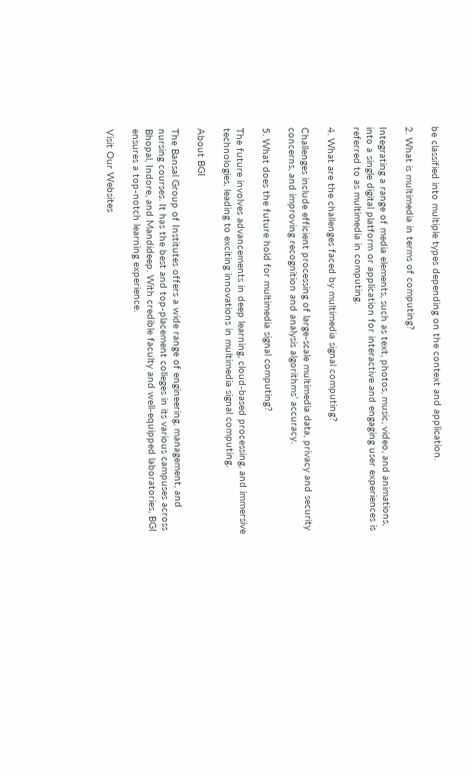be classified into multiple types depending on the context and application.

2. What is multimedia in terms of computing?

Integrating a range of media elements, such as text, photos, music, video, and animations, into a single digital platform or application for interactive and engaging user experiences is referred to as multimedia in computing.

4. What are the challenges faced by multimedia signal computing?

Challenges include efficient processing of large-scale multimedia data, privacy and security concerns, and improving recognition and analysis algorithms’ accuracy.

5. What does the future hold for multimedia signal computing?

The future involves advancements in deep learning, cloud-based processing, and immersive technologies, leading to exciting innovations in multimedia signal computing.

About BGI

The Bansal Group of Institutes offers a wide range of engineering, management, and nursing courses. It has the best and top-placement colleges in its various campuses across Bhopal, Indore, and Mandideep. With credible faculty and well-equipped laboratories, BGI ensures a top-notch learning experience.

Visit Our Websites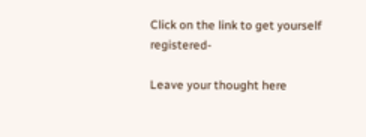Click on the link to get yourself registered-

Leave your thought here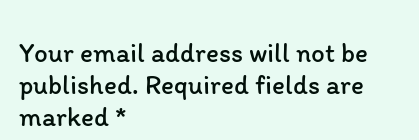Your email address will not be published. Required fields are marked *